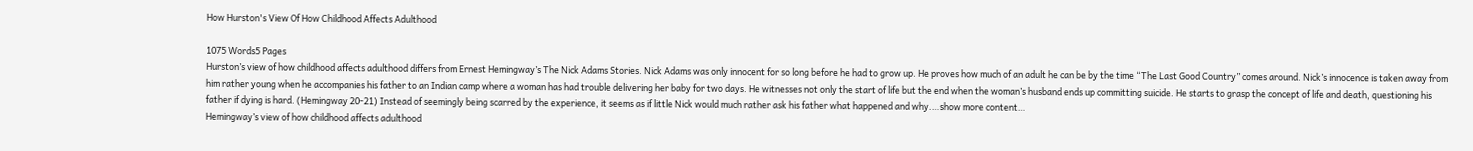How Hurston's View Of How Childhood Affects Adulthood

1075 Words5 Pages
Hurston’s view of how childhood affects adulthood differs from Ernest Hemingway’s The Nick Adams Stories. Nick Adams was only innocent for so long before he had to grow up. He proves how much of an adult he can be by the time “The Last Good Country” comes around. Nick’s innocence is taken away from him rather young when he accompanies his father to an Indian camp where a woman has had trouble delivering her baby for two days. He witnesses not only the start of life but the end when the woman’s husband ends up committing suicide. He starts to grasp the concept of life and death, questioning his father if dying is hard. (Hemingway 20-21) Instead of seemingly being scarred by the experience, it seems as if little Nick would much rather ask his father what happened and why.…show more content…
Hemingway’s view of how childhood affects adulthood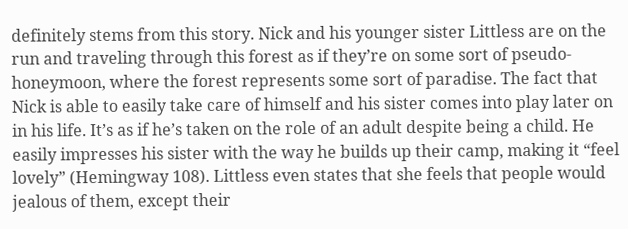definitely stems from this story. Nick and his younger sister Littless are on the run and traveling through this forest as if they’re on some sort of pseudo-honeymoon, where the forest represents some sort of paradise. The fact that Nick is able to easily take care of himself and his sister comes into play later on in his life. It’s as if he’s taken on the role of an adult despite being a child. He easily impresses his sister with the way he builds up their camp, making it “feel lovely” (Hemingway 108). Littless even states that she feels that people would jealous of them, except their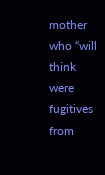mother who “will think were fugitives from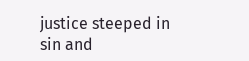justice steeped in sin and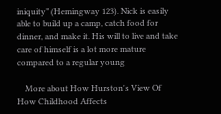iniquity” (Hemingway 123). Nick is easily able to build up a camp, catch food for dinner, and make it. His will to live and take care of himself is a lot more mature compared to a regular young

    More about How Hurston's View Of How Childhood Affects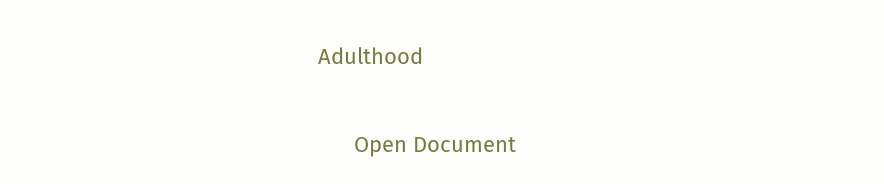Adulthood

      Open Document